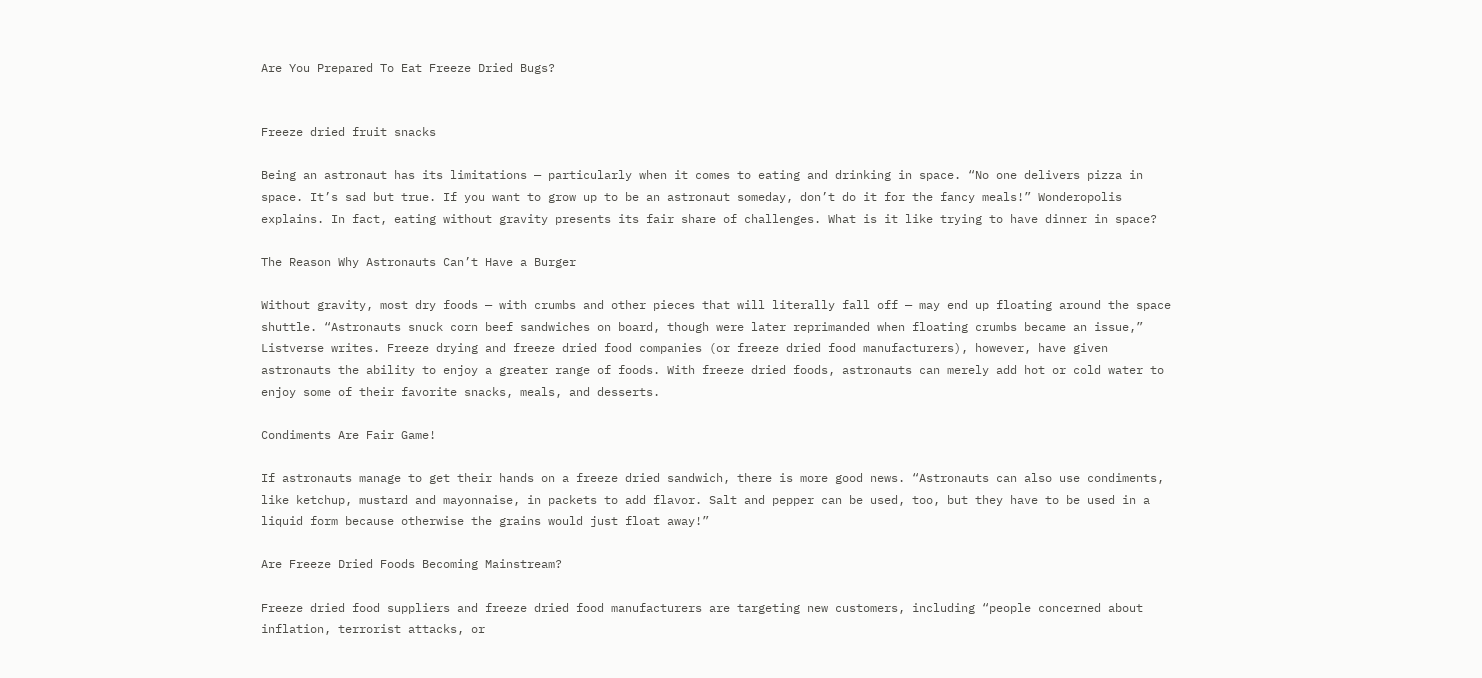Are You Prepared To Eat Freeze Dried Bugs?


Freeze dried fruit snacks

Being an astronaut has its limitations — particularly when it comes to eating and drinking in space. “No one delivers pizza in space. It’s sad but true. If you want to grow up to be an astronaut someday, don’t do it for the fancy meals!” Wonderopolis explains. In fact, eating without gravity presents its fair share of challenges. What is it like trying to have dinner in space?

The Reason Why Astronauts Can’t Have a Burger

Without gravity, most dry foods — with crumbs and other pieces that will literally fall off — may end up floating around the space shuttle. “Astronauts snuck corn beef sandwiches on board, though were later reprimanded when floating crumbs became an issue,” Listverse writes. Freeze drying and freeze dried food companies (or freeze dried food manufacturers), however, have given astronauts the ability to enjoy a greater range of foods. With freeze dried foods, astronauts can merely add hot or cold water to enjoy some of their favorite snacks, meals, and desserts.

Condiments Are Fair Game!

If astronauts manage to get their hands on a freeze dried sandwich, there is more good news. “Astronauts can also use condiments, like ketchup, mustard and mayonnaise, in packets to add flavor. Salt and pepper can be used, too, but they have to be used in a liquid form because otherwise the grains would just float away!”

Are Freeze Dried Foods Becoming Mainstream?

Freeze dried food suppliers and freeze dried food manufacturers are targeting new customers, including “people concerned about inflation, terrorist attacks, or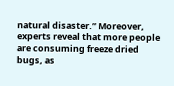natural disaster.” Moreover, experts reveal that more people are consuming freeze dried bugs, as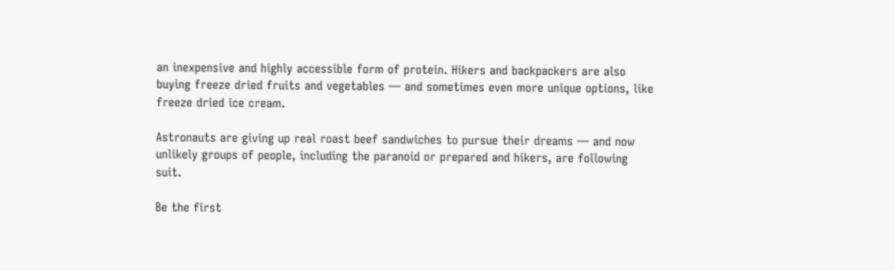an inexpensive and highly accessible form of protein. Hikers and backpackers are also buying freeze dried fruits and vegetables — and sometimes even more unique options, like freeze dried ice cream.

Astronauts are giving up real roast beef sandwiches to pursue their dreams — and now unlikely groups of people, including the paranoid or prepared and hikers, are following suit.

Be the first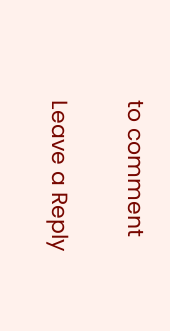to comment

Leave a Reply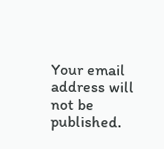Your email address will not be published.